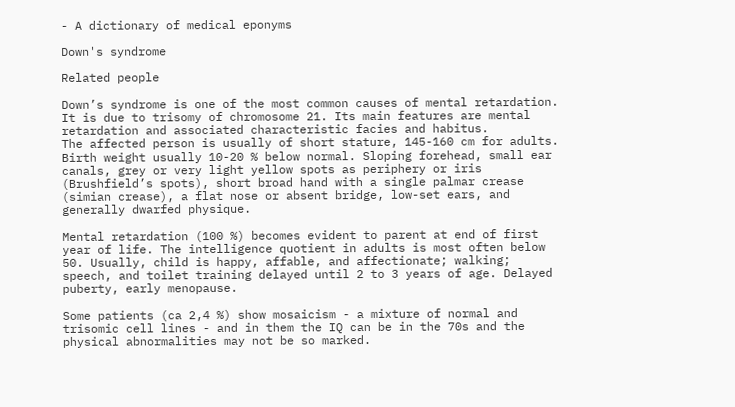- A dictionary of medical eponyms

Down's syndrome

Related people

Down’s syndrome is one of the most common causes of mental retardation. It is due to trisomy of chromosome 21. Its main features are mental retardation and associated characteristic facies and habitus.
The affected person is usually of short stature, 145-160 cm for adults. Birth weight usually 10-20 % below normal. Sloping forehead, small ear canals, grey or very light yellow spots as periphery or iris (Brushfield’s spots), short broad hand with a single palmar crease (simian crease), a flat nose or absent bridge, low-set ears, and generally dwarfed physique.

Mental retardation (100 %) becomes evident to parent at end of first year of life. The intelligence quotient in adults is most often below 50. Usually, child is happy, affable, and affectionate; walking; speech, and toilet training delayed until 2 to 3 years of age. Delayed puberty, early menopause.

Some patients (ca 2,4 %) show mosaicism - a mixture of normal and trisomic cell lines - and in them the IQ can be in the 70s and the physical abnormalities may not be so marked.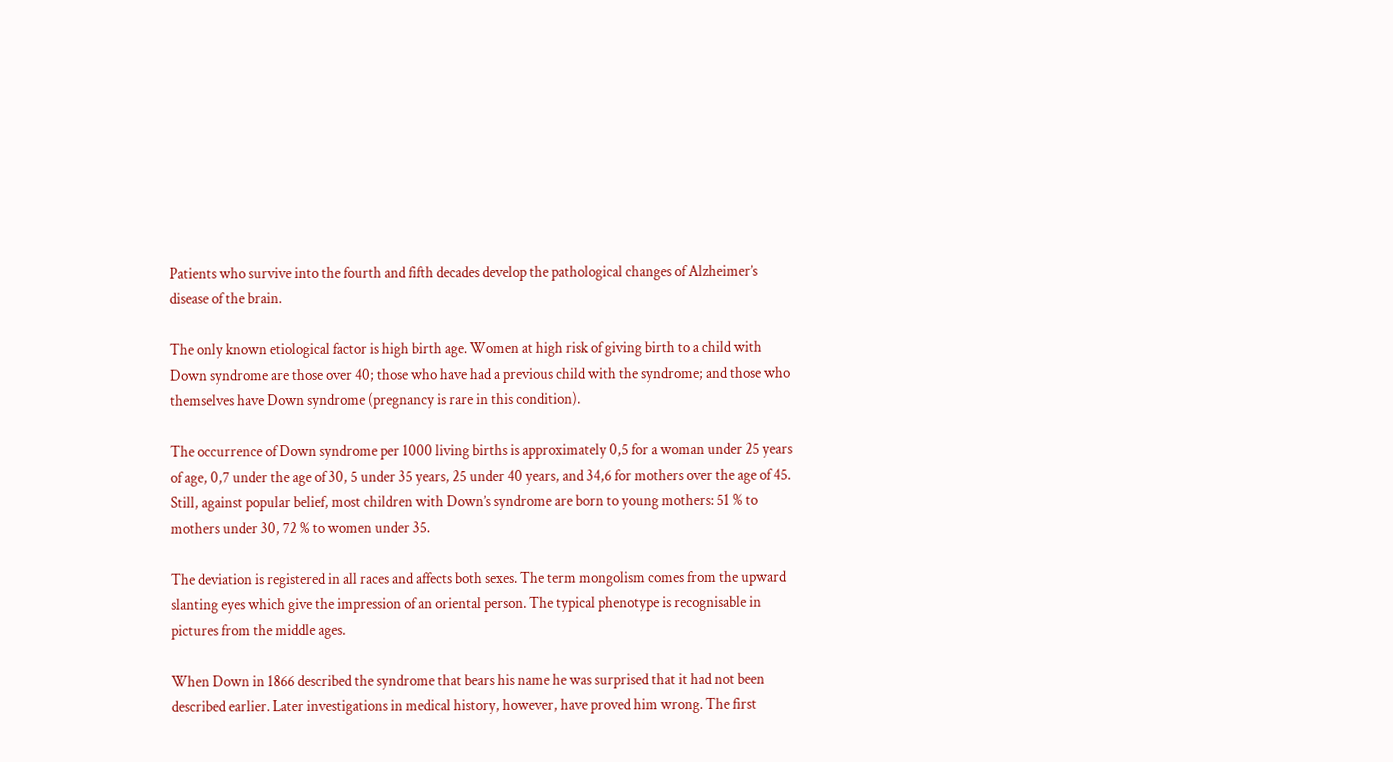Patients who survive into the fourth and fifth decades develop the pathological changes of Alzheimer’s disease of the brain.

The only known etiological factor is high birth age. Women at high risk of giving birth to a child with Down syndrome are those over 40; those who have had a previous child with the syndrome; and those who themselves have Down syndrome (pregnancy is rare in this condition).

The occurrence of Down syndrome per 1000 living births is approximately 0,5 for a woman under 25 years of age, 0,7 under the age of 30, 5 under 35 years, 25 under 40 years, and 34,6 for mothers over the age of 45. Still, against popular belief, most children with Down’s syndrome are born to young mothers: 51 % to mothers under 30, 72 % to women under 35.

The deviation is registered in all races and affects both sexes. The term mongolism comes from the upward slanting eyes which give the impression of an oriental person. The typical phenotype is recognisable in pictures from the middle ages.

When Down in 1866 described the syndrome that bears his name he was surprised that it had not been described earlier. Later investigations in medical history, however, have proved him wrong. The first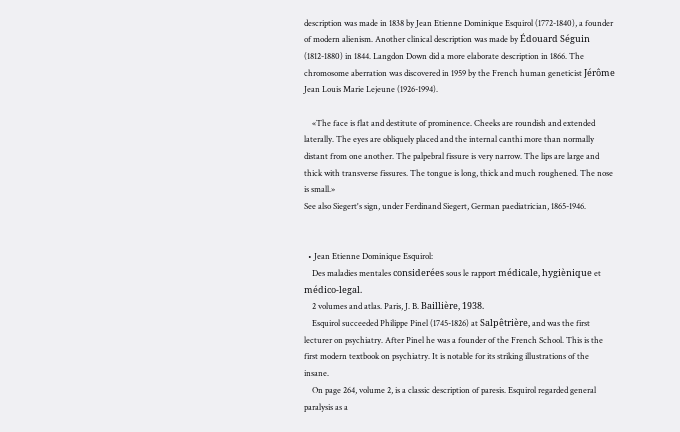description was made in 1838 by Jean Etienne Dominique Esquirol (1772-1840), a founder of modern alienism. Another clinical description was made by Édouard Séguin (1812-1880) in 1844. Langdon Down did a more elaborate description in 1866. The chromosome aberration was discovered in 1959 by the French human geneticist Jérôme Jean Louis Marie Lejeune (1926-1994).

    «The face is flat and destitute of prominence. Cheeks are roundish and extended laterally. The eyes are obliquely placed and the internal canthi more than normally distant from one another. The palpebral fissure is very narrow. The lips are large and thick with transverse fissures. The tongue is long, thick and much roughened. The nose is small.»
See also Siegert's sign, under Ferdinand Siegert, German paediatrician, 1865-1946.


  • Jean Etienne Dominique Esquirol:
    Des maladies mentales considerées sous le rapport médicale, hygiènique et médico-legal.
    2 volumes and atlas. Paris, J. B. Baillière, 1938.
    Esquirol succeeded Philippe Pinel (1745-1826) at Salpêtrière, and was the first lecturer on psychiatry. After Pinel he was a founder of the French School. This is the first modern textbook on psychiatry. It is notable for its striking illustrations of the insane.
    On page 264, volume 2, is a classic description of paresis. Esquirol regarded general paralysis as a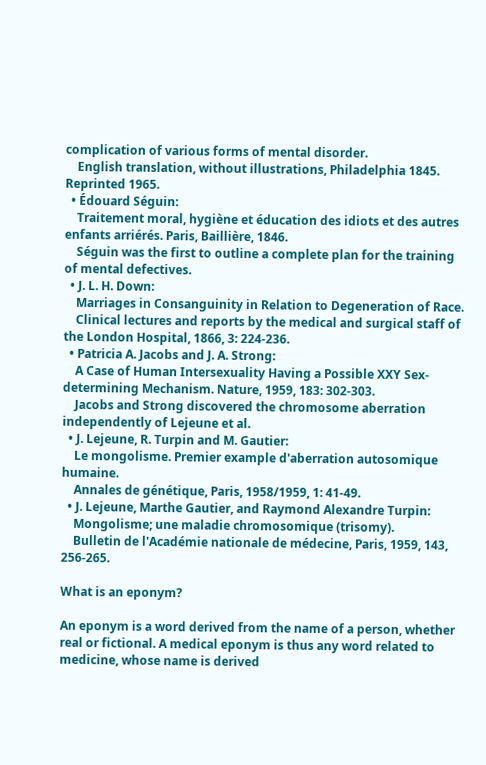complication of various forms of mental disorder.
    English translation, without illustrations, Philadelphia 1845. Reprinted 1965.
  • Édouard Séguin:
    Traitement moral, hygiène et éducation des idiots et des autres enfants arriérés. Paris, Baillière, 1846.
    Séguin was the first to outline a complete plan for the training of mental defectives.
  • J. L. H. Down:
    Marriages in Consanguinity in Relation to Degeneration of Race.
    Clinical lectures and reports by the medical and surgical staff of the London Hospital, 1866, 3: 224-236.
  • Patricia A. Jacobs and J. A. Strong:
    A Case of Human Intersexuality Having a Possible XXY Sex-determining Mechanism. Nature, 1959, 183: 302-303.
    Jacobs and Strong discovered the chromosome aberration independently of Lejeune et al.
  • J. Lejeune, R. Turpin and M. Gautier:
    Le mongolisme. Premier example d'aberration autosomique humaine.
    Annales de génétique, Paris, 1958/1959, 1: 41-49.
  • J. Lejeune, Marthe Gautier, and Raymond Alexandre Turpin:
    Mongolisme; une maladie chromosomique (trisomy).
    Bulletin de l'Académie nationale de médecine, Paris, 1959, 143, 256-265.

What is an eponym?

An eponym is a word derived from the name of a person, whether real or fictional. A medical eponym is thus any word related to medicine, whose name is derived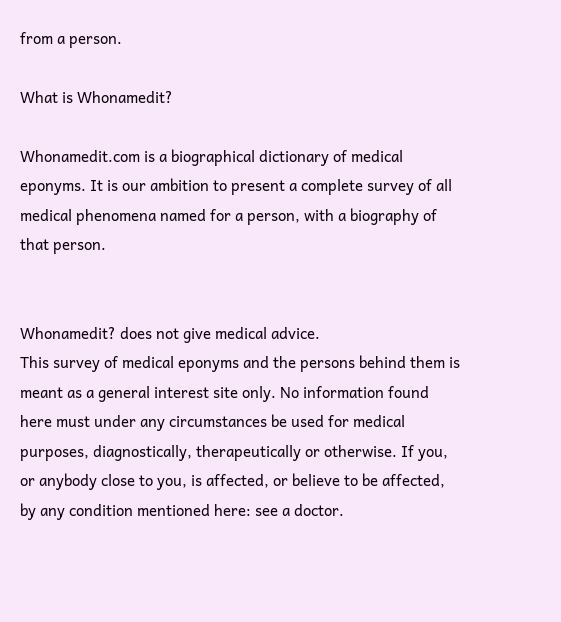from a person.

What is Whonamedit?

Whonamedit.com is a biographical dictionary of medical eponyms. It is our ambition to present a complete survey of all medical phenomena named for a person, with a biography of that person.


Whonamedit? does not give medical advice.
This survey of medical eponyms and the persons behind them is meant as a general interest site only. No information found here must under any circumstances be used for medical purposes, diagnostically, therapeutically or otherwise. If you, or anybody close to you, is affected, or believe to be affected, by any condition mentioned here: see a doctor.